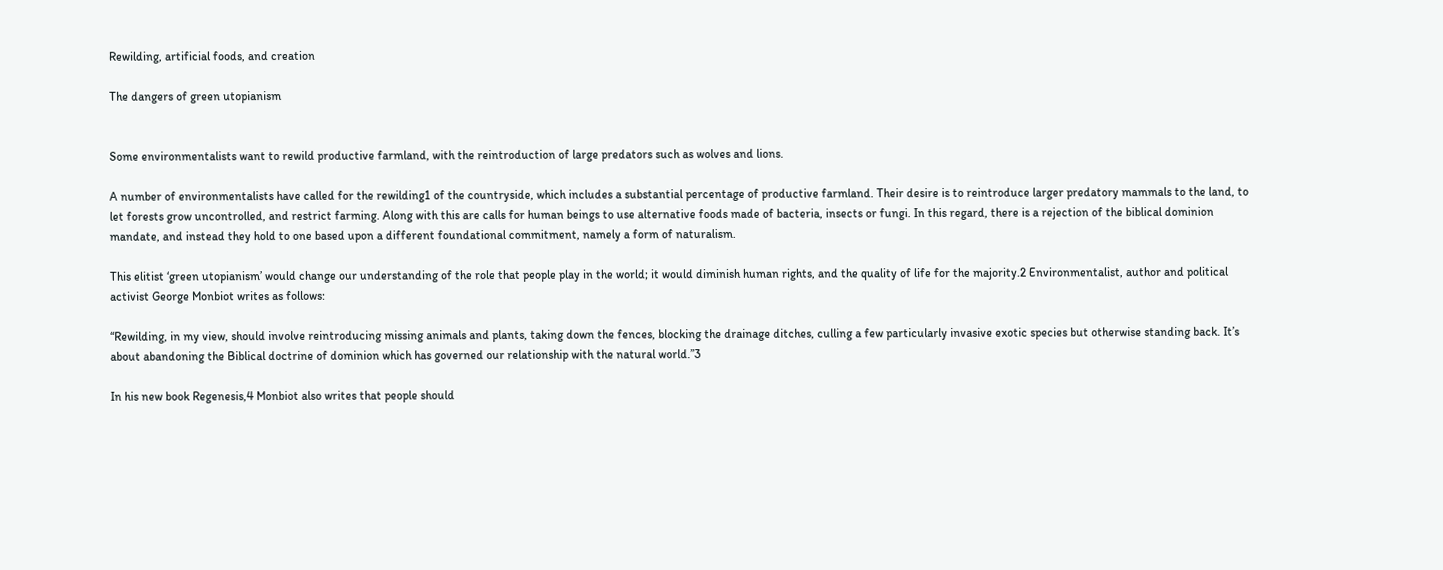Rewilding, artificial foods, and creation

The dangers of green utopianism


Some environmentalists want to rewild productive farmland, with the reintroduction of large predators such as wolves and lions.

A number of environmentalists have called for the rewilding1 of the countryside, which includes a substantial percentage of productive farmland. Their desire is to reintroduce larger predatory mammals to the land, to let forests grow uncontrolled, and restrict farming. Along with this are calls for human beings to use alternative foods made of bacteria, insects or fungi. In this regard, there is a rejection of the biblical dominion mandate, and instead they hold to one based upon a different foundational commitment, namely a form of naturalism.

This elitist ‘green utopianism’ would change our understanding of the role that people play in the world; it would diminish human rights, and the quality of life for the majority.2 Environmentalist, author and political activist George Monbiot writes as follows:

“Rewilding, in my view, should involve reintroducing missing animals and plants, taking down the fences, blocking the drainage ditches, culling a few particularly invasive exotic species but otherwise standing back. It’s about abandoning the Biblical doctrine of dominion which has governed our relationship with the natural world.”3

In his new book Regenesis,4 Monbiot also writes that people should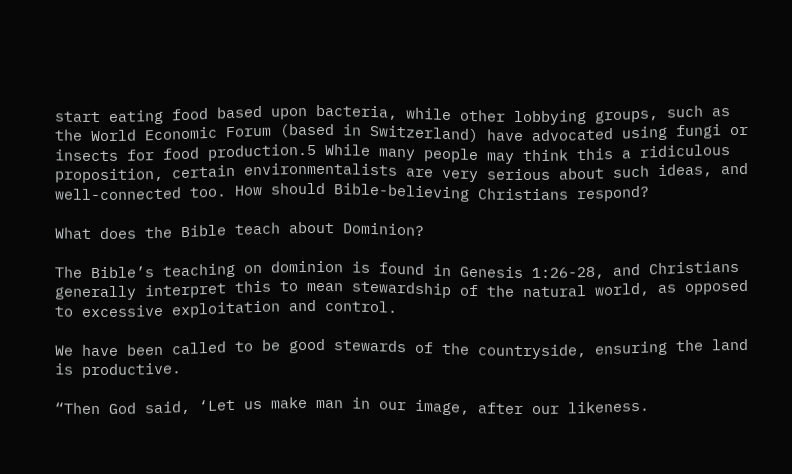start eating food based upon bacteria, while other lobbying groups, such as the World Economic Forum (based in Switzerland) have advocated using fungi or insects for food production.5 While many people may think this a ridiculous proposition, certain environmentalists are very serious about such ideas, and well-connected too. How should Bible-believing Christians respond?

What does the Bible teach about Dominion?

The Bible’s teaching on dominion is found in Genesis 1:26-28, and Christians generally interpret this to mean stewardship of the natural world, as opposed to excessive exploitation and control.

We have been called to be good stewards of the countryside, ensuring the land is productive.

“Then God said, ‘Let us make man in our image, after our likeness.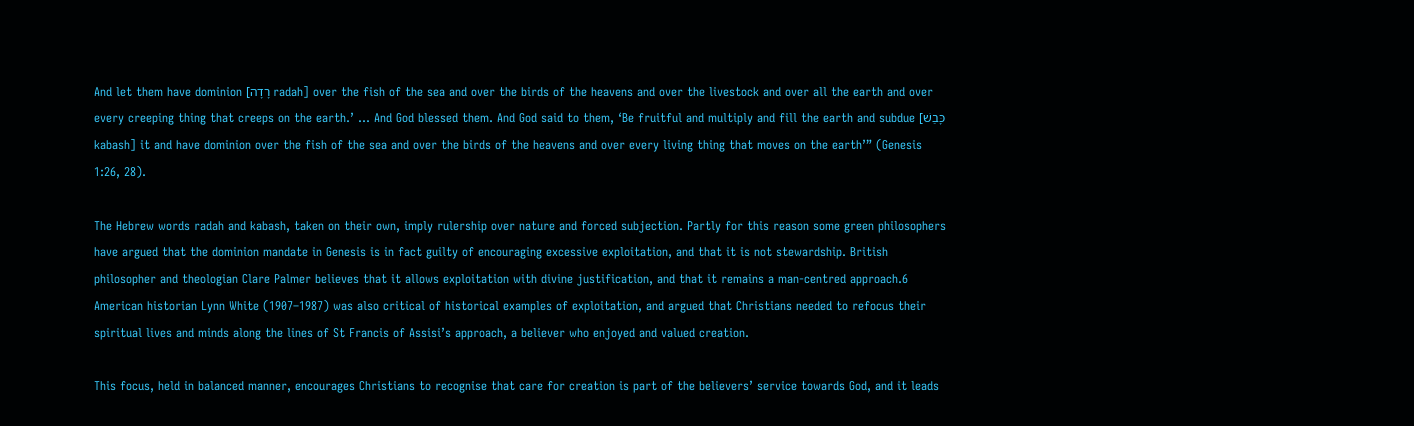And let them have dominion [רָדָה radah] over the fish of the sea and over the birds of the heavens and over the livestock and over all the earth and over every creeping thing that creeps on the earth.’ … And God blessed them. And God said to them, ‘Be fruitful and multiply and fill the earth and subdue [כָּבַשׁ kabash] it and have dominion over the fish of the sea and over the birds of the heavens and over every living thing that moves on the earth’” (Genesis 1:26, 28).

The Hebrew words radah and kabash, taken on their own, imply rulership over nature and forced subjection. Partly for this reason some green philosophers have argued that the dominion mandate in Genesis is in fact guilty of encouraging excessive exploitation, and that it is not stewardship. British philosopher and theologian Clare Palmer believes that it allows exploitation with divine justification, and that it remains a man-centred approach.6 American historian Lynn White (1907–1987) was also critical of historical examples of exploitation, and argued that Christians needed to refocus their spiritual lives and minds along the lines of St Francis of Assisi’s approach, a believer who enjoyed and valued creation.

This focus, held in balanced manner, encourages Christians to recognise that care for creation is part of the believers’ service towards God, and it leads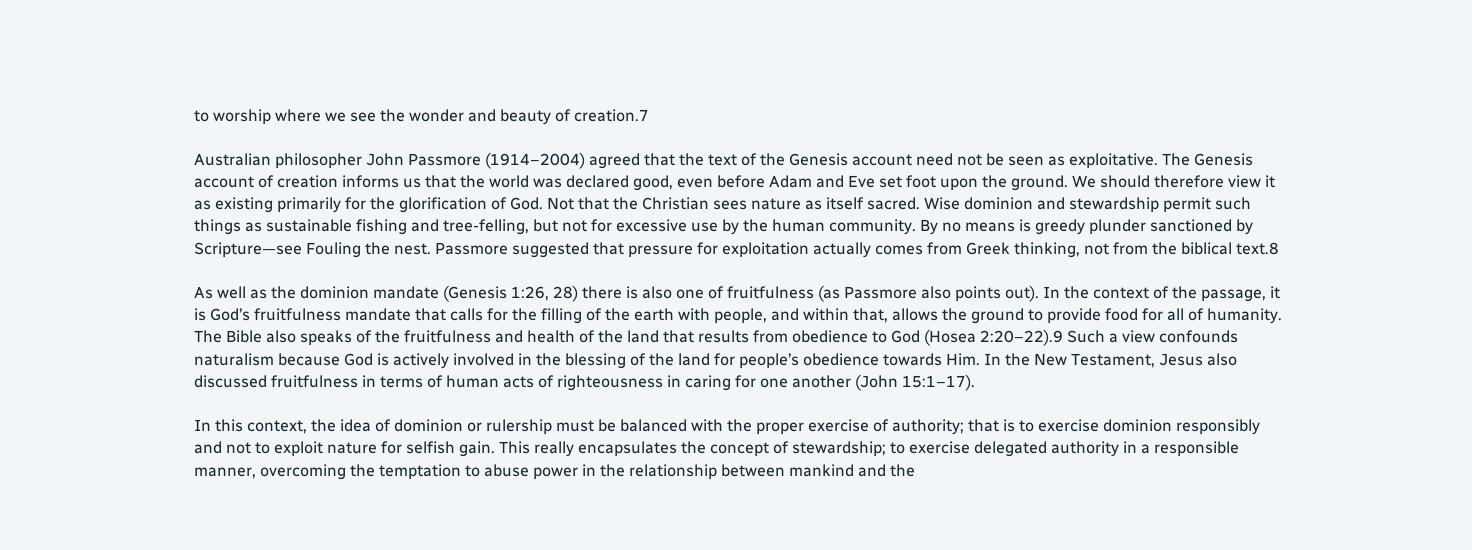to worship where we see the wonder and beauty of creation.7

Australian philosopher John Passmore (1914–2004) agreed that the text of the Genesis account need not be seen as exploitative. The Genesis account of creation informs us that the world was declared good, even before Adam and Eve set foot upon the ground. We should therefore view it as existing primarily for the glorification of God. Not that the Christian sees nature as itself sacred. Wise dominion and stewardship permit such things as sustainable fishing and tree-felling, but not for excessive use by the human community. By no means is greedy plunder sanctioned by Scripture—see Fouling the nest. Passmore suggested that pressure for exploitation actually comes from Greek thinking, not from the biblical text.8

As well as the dominion mandate (Genesis 1:26, 28) there is also one of fruitfulness (as Passmore also points out). In the context of the passage, it is God’s fruitfulness mandate that calls for the filling of the earth with people, and within that, allows the ground to provide food for all of humanity. The Bible also speaks of the fruitfulness and health of the land that results from obedience to God (Hosea 2:20–22).9 Such a view confounds naturalism because God is actively involved in the blessing of the land for people’s obedience towards Him. In the New Testament, Jesus also discussed fruitfulness in terms of human acts of righteousness in caring for one another (John 15:1–17).

In this context, the idea of dominion or rulership must be balanced with the proper exercise of authority; that is to exercise dominion responsibly and not to exploit nature for selfish gain. This really encapsulates the concept of stewardship; to exercise delegated authority in a responsible manner, overcoming the temptation to abuse power in the relationship between mankind and the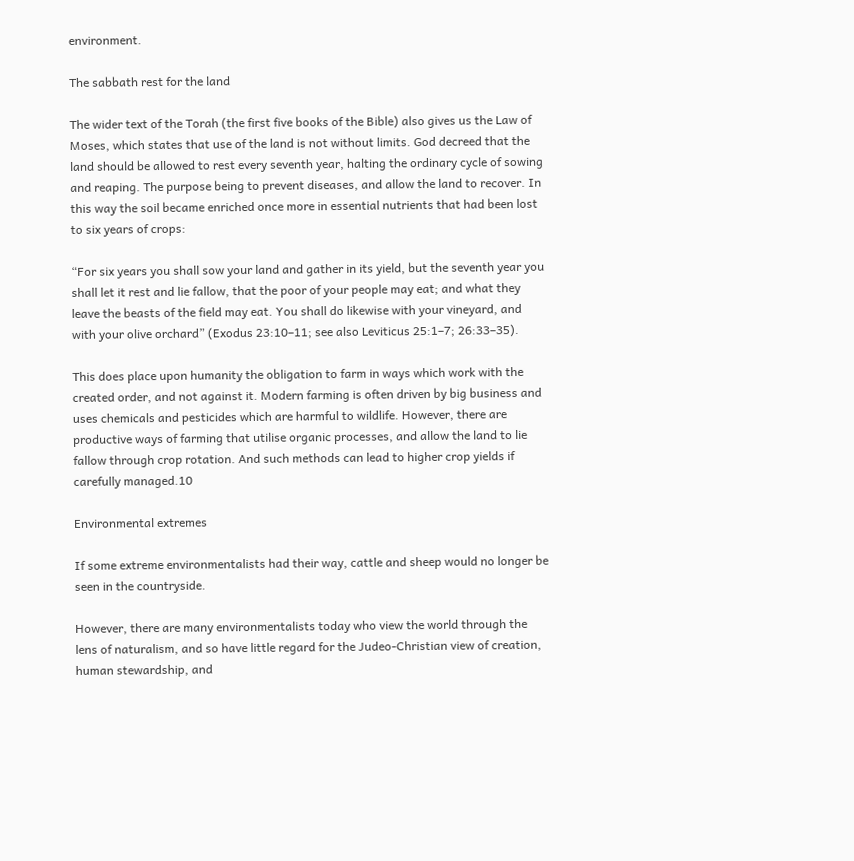environment.

The sabbath rest for the land

The wider text of the Torah (the first five books of the Bible) also gives us the Law of Moses, which states that use of the land is not without limits. God decreed that the land should be allowed to rest every seventh year, halting the ordinary cycle of sowing and reaping. The purpose being to prevent diseases, and allow the land to recover. In this way the soil became enriched once more in essential nutrients that had been lost to six years of crops:

“For six years you shall sow your land and gather in its yield, but the seventh year you shall let it rest and lie fallow, that the poor of your people may eat; and what they leave the beasts of the field may eat. You shall do likewise with your vineyard, and with your olive orchard” (Exodus 23:10–11; see also Leviticus 25:1–7; 26:33–35).

This does place upon humanity the obligation to farm in ways which work with the created order, and not against it. Modern farming is often driven by big business and uses chemicals and pesticides which are harmful to wildlife. However, there are productive ways of farming that utilise organic processes, and allow the land to lie fallow through crop rotation. And such methods can lead to higher crop yields if carefully managed.10

Environmental extremes

If some extreme environmentalists had their way, cattle and sheep would no longer be seen in the countryside.

However, there are many environmentalists today who view the world through the lens of naturalism, and so have little regard for the Judeo-Christian view of creation, human stewardship, and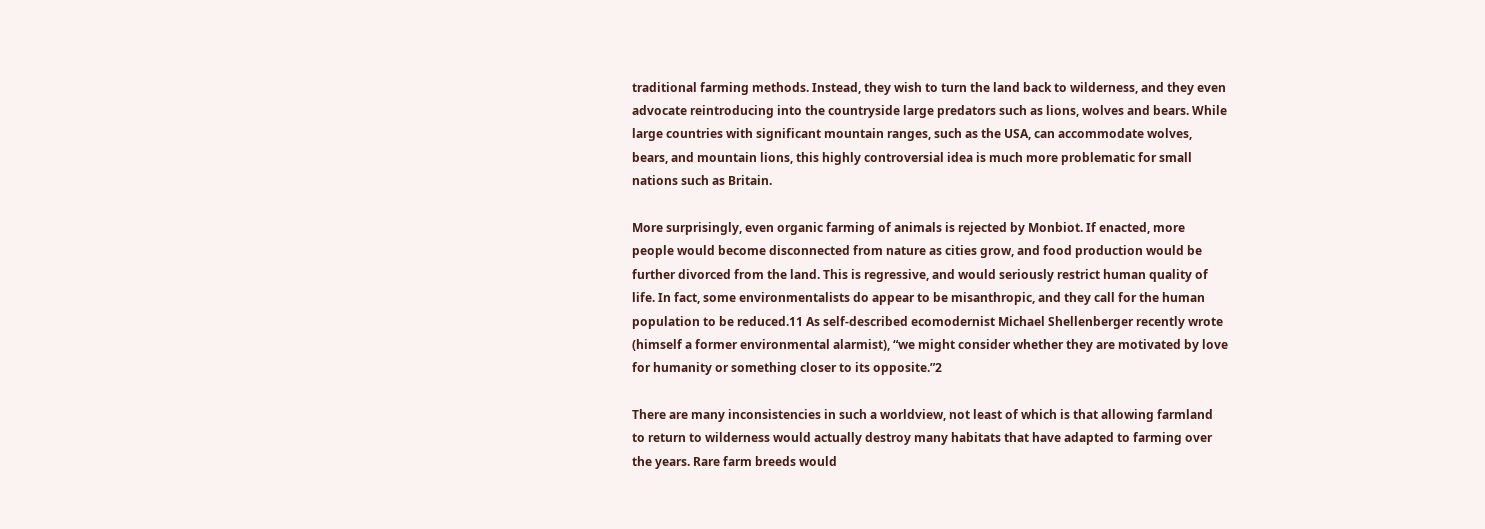traditional farming methods. Instead, they wish to turn the land back to wilderness, and they even advocate reintroducing into the countryside large predators such as lions, wolves and bears. While large countries with significant mountain ranges, such as the USA, can accommodate wolves, bears, and mountain lions, this highly controversial idea is much more problematic for small nations such as Britain.

More surprisingly, even organic farming of animals is rejected by Monbiot. If enacted, more people would become disconnected from nature as cities grow, and food production would be further divorced from the land. This is regressive, and would seriously restrict human quality of life. In fact, some environmentalists do appear to be misanthropic, and they call for the human population to be reduced.11 As self-described ecomodernist Michael Shellenberger recently wrote (himself a former environmental alarmist), “we might consider whether they are motivated by love for humanity or something closer to its opposite.”2

There are many inconsistencies in such a worldview, not least of which is that allowing farmland to return to wilderness would actually destroy many habitats that have adapted to farming over the years. Rare farm breeds would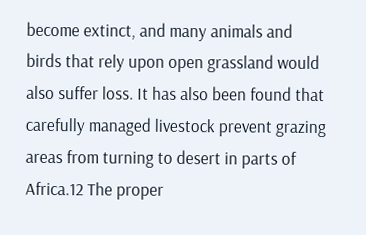become extinct, and many animals and birds that rely upon open grassland would also suffer loss. It has also been found that carefully managed livestock prevent grazing areas from turning to desert in parts of Africa.12 The proper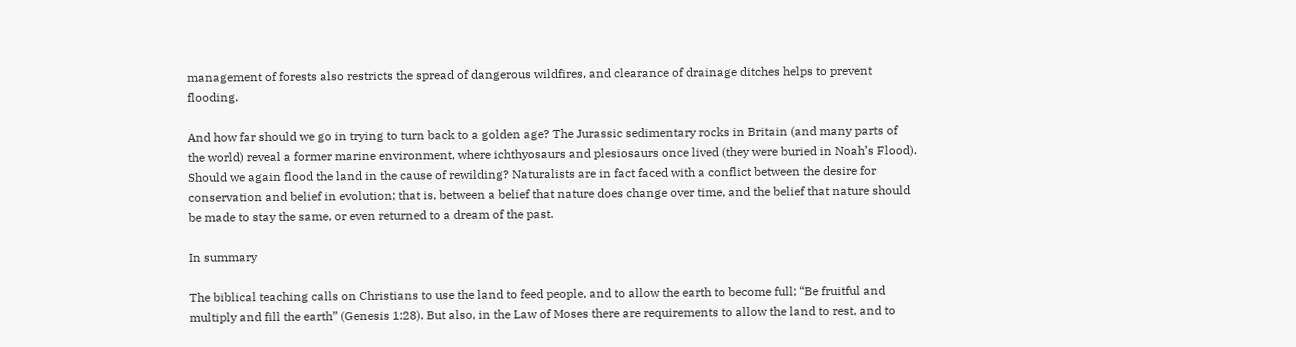management of forests also restricts the spread of dangerous wildfires, and clearance of drainage ditches helps to prevent flooding.

And how far should we go in trying to turn back to a golden age? The Jurassic sedimentary rocks in Britain (and many parts of the world) reveal a former marine environment, where ichthyosaurs and plesiosaurs once lived (they were buried in Noah’s Flood). Should we again flood the land in the cause of rewilding? Naturalists are in fact faced with a conflict between the desire for conservation and belief in evolution; that is, between a belief that nature does change over time, and the belief that nature should be made to stay the same, or even returned to a dream of the past.

In summary

The biblical teaching calls on Christians to use the land to feed people, and to allow the earth to become full; “Be fruitful and multiply and fill the earth” (Genesis 1:28). But also, in the Law of Moses there are requirements to allow the land to rest, and to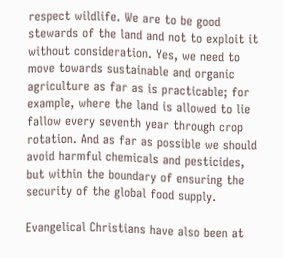respect wildlife. We are to be good stewards of the land and not to exploit it without consideration. Yes, we need to move towards sustainable and organic agriculture as far as is practicable; for example, where the land is allowed to lie fallow every seventh year through crop rotation. And as far as possible we should avoid harmful chemicals and pesticides, but within the boundary of ensuring the security of the global food supply.

Evangelical Christians have also been at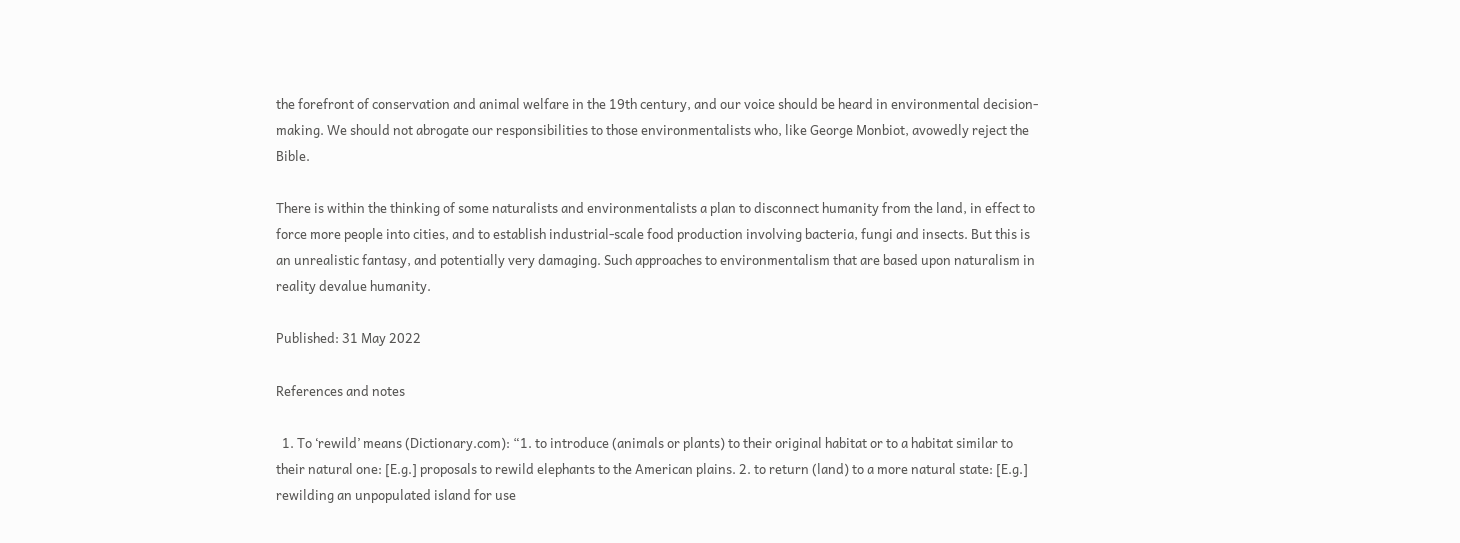the forefront of conservation and animal welfare in the 19th century, and our voice should be heard in environmental decision-making. We should not abrogate our responsibilities to those environmentalists who, like George Monbiot, avowedly reject the Bible.

There is within the thinking of some naturalists and environmentalists a plan to disconnect humanity from the land, in effect to force more people into cities, and to establish industrial-scale food production involving bacteria, fungi and insects. But this is an unrealistic fantasy, and potentially very damaging. Such approaches to environmentalism that are based upon naturalism in reality devalue humanity.

Published: 31 May 2022

References and notes

  1. To ‘rewild’ means (Dictionary.com): “1. to introduce (animals or plants) to their original habitat or to a habitat similar to their natural one: [E.g.] proposals to rewild elephants to the American plains. 2. to return (land) to a more natural state: [E.g.] rewilding an unpopulated island for use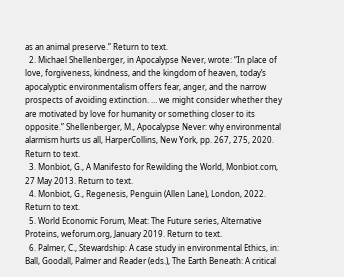as an animal preserve.” Return to text.
  2. Michael Shellenberger, in Apocalypse Never, wrote: “In place of love, forgiveness, kindness, and the kingdom of heaven, today’s apocalyptic environmentalism offers fear, anger, and the narrow prospects of avoiding extinction. … we might consider whether they are motivated by love for humanity or something closer to its opposite.” Shellenberger, M., Apocalypse Never: why environmental alarmism hurts us all, HarperCollins, New York, pp. 267, 275, 2020. Return to text.
  3. Monbiot, G., A Manifesto for Rewilding the World, Monbiot.com, 27 May 2013. Return to text.
  4. Monbiot, G., Regenesis, Penguin (Allen Lane), London, 2022. Return to text.
  5. World Economic Forum, Meat: The Future series, Alternative Proteins, weforum.org, January 2019. Return to text.
  6. Palmer, C., Stewardship: A case study in environmental Ethics, in: Ball, Goodall, Palmer and Reader (eds.), The Earth Beneath: A critical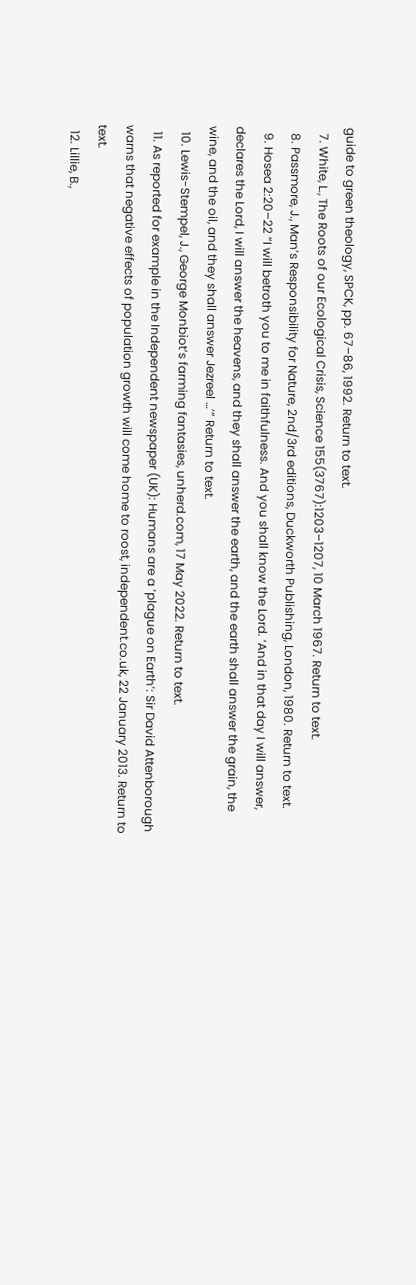guide to green theology, SPCK, pp. 67–86, 1992. Return to text.
  7. White, L., The Roots of our Ecological Crisis, Science 155(3767):1203–1207, 10 March 1967. Return to text.
  8. Passmore, J., Man’s Responsibility for Nature, 2nd/3rd editions, Duckworth Publishing, London, 1980. Return to text.
  9. Hosea 2:20–22 “I will betroth you to me in faithfulness. And you shall know the Lord. ‘And in that day I will answer, declares the Lord, I will answer the heavens, and they shall answer the earth, and the earth shall answer the grain, the wine, and the oil, and they shall answer Jezreel …’” Return to text.
  10. Lewis-Stempel, J., George Monbiot’s farming fantasies, unherd.com, 17 May 2022. Return to text.
  11. As reported for example in the Independent newspaper (UK): Humans are a ‘plague on Earth’: Sir David Attenborough warns that negative effects of population growth will come home to roost, independent.co.uk, 22 January 2013. Return to text.
  12. Lillie, B.,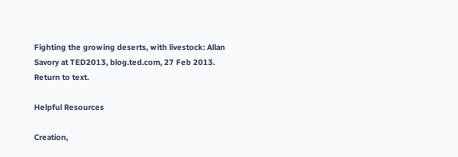Fighting the growing deserts, with livestock: Allan Savory at TED2013, blog.ted.com, 27 Feb 2013. Return to text.

Helpful Resources

Creation,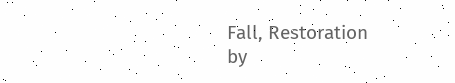Fall, Restoration
by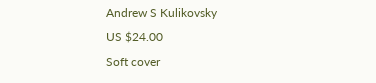Andrew S Kulikovsky
US $24.00
Soft cover